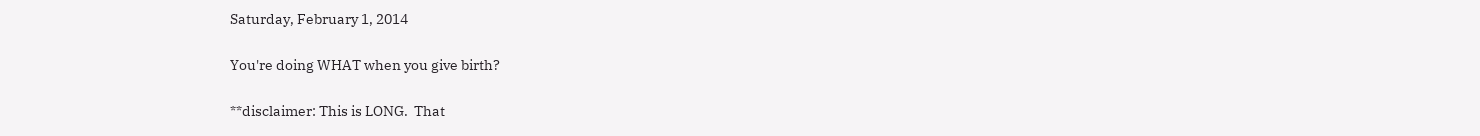Saturday, February 1, 2014

You're doing WHAT when you give birth?

**disclaimer: This is LONG.  That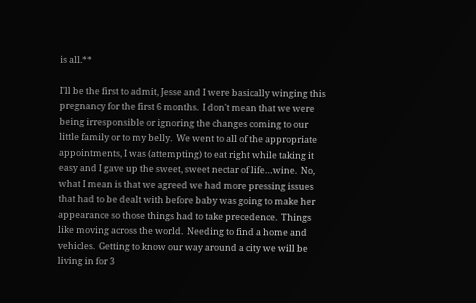is all.**

I'll be the first to admit, Jesse and I were basically winging this pregnancy for the first 6 months.  I don't mean that we were being irresponsible or ignoring the changes coming to our little family or to my belly.  We went to all of the appropriate appointments, I was (attempting) to eat right while taking it easy and I gave up the sweet, sweet nectar of life…wine.  No, what I mean is that we agreed we had more pressing issues that had to be dealt with before baby was going to make her appearance so those things had to take precedence.  Things like moving across the world.  Needing to find a home and vehicles.  Getting to know our way around a city we will be living in for 3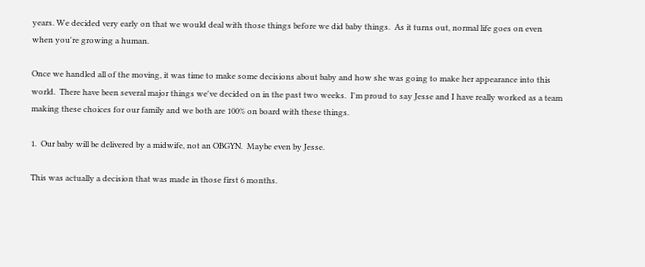years. We decided very early on that we would deal with those things before we did baby things.  As it turns out, normal life goes on even when you're growing a human.

Once we handled all of the moving, it was time to make some decisions about baby and how she was going to make her appearance into this world.  There have been several major things we've decided on in the past two weeks.  I'm proud to say Jesse and I have really worked as a team making these choices for our family and we both are 100% on board with these things.

1.  Our baby will be delivered by a midwife, not an OBGYN.  Maybe even by Jesse.

This was actually a decision that was made in those first 6 months.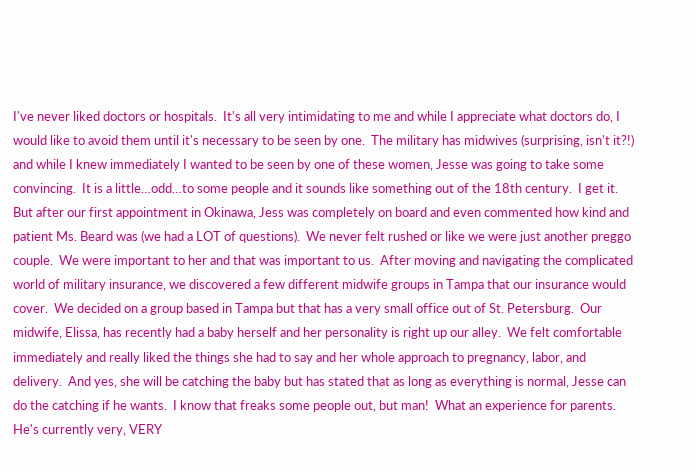I've never liked doctors or hospitals.  It's all very intimidating to me and while I appreciate what doctors do, I would like to avoid them until it's necessary to be seen by one.  The military has midwives (surprising, isn't it?!) and while I knew immediately I wanted to be seen by one of these women, Jesse was going to take some convincing.  It is a little…odd…to some people and it sounds like something out of the 18th century.  I get it.  But after our first appointment in Okinawa, Jess was completely on board and even commented how kind and patient Ms. Beard was (we had a LOT of questions).  We never felt rushed or like we were just another preggo couple.  We were important to her and that was important to us.  After moving and navigating the complicated world of military insurance, we discovered a few different midwife groups in Tampa that our insurance would cover.  We decided on a group based in Tampa but that has a very small office out of St. Petersburg.  Our midwife, Elissa, has recently had a baby herself and her personality is right up our alley.  We felt comfortable immediately and really liked the things she had to say and her whole approach to pregnancy, labor, and delivery.  And yes, she will be catching the baby but has stated that as long as everything is normal, Jesse can do the catching if he wants.  I know that freaks some people out, but man!  What an experience for parents.  He's currently very, VERY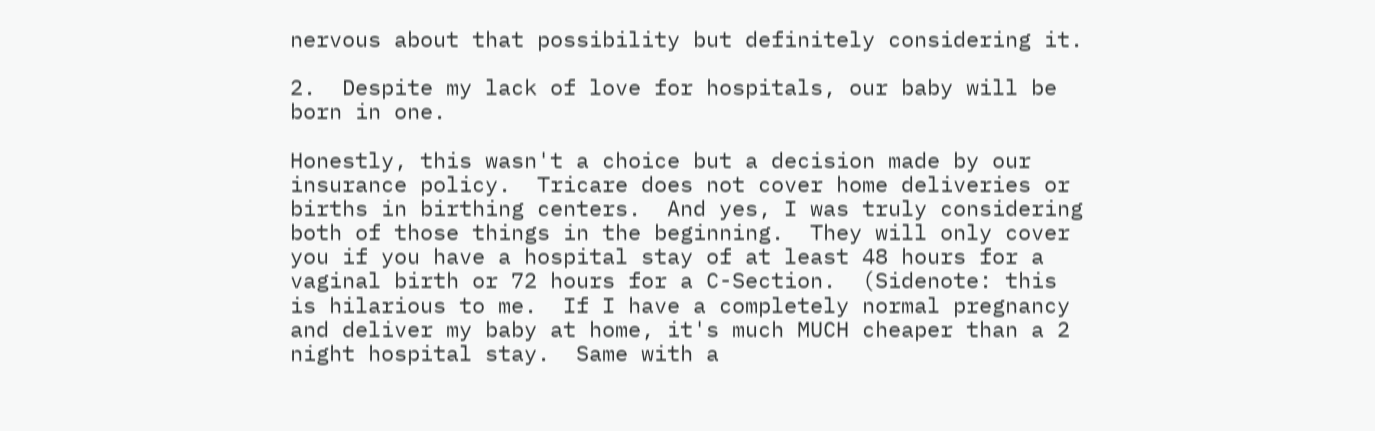nervous about that possibility but definitely considering it.

2.  Despite my lack of love for hospitals, our baby will be born in one.

Honestly, this wasn't a choice but a decision made by our insurance policy.  Tricare does not cover home deliveries or births in birthing centers.  And yes, I was truly considering both of those things in the beginning.  They will only cover you if you have a hospital stay of at least 48 hours for a vaginal birth or 72 hours for a C-Section.  (Sidenote: this is hilarious to me.  If I have a completely normal pregnancy and deliver my baby at home, it's much MUCH cheaper than a 2 night hospital stay.  Same with a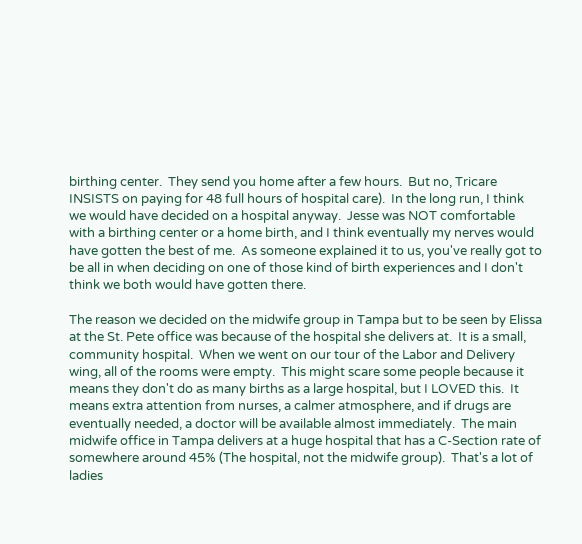birthing center.  They send you home after a few hours.  But no, Tricare INSISTS on paying for 48 full hours of hospital care).  In the long run, I think we would have decided on a hospital anyway.  Jesse was NOT comfortable with a birthing center or a home birth, and I think eventually my nerves would have gotten the best of me.  As someone explained it to us, you've really got to be all in when deciding on one of those kind of birth experiences and I don't think we both would have gotten there.

The reason we decided on the midwife group in Tampa but to be seen by Elissa at the St. Pete office was because of the hospital she delivers at.  It is a small, community hospital.  When we went on our tour of the Labor and Delivery wing, all of the rooms were empty.  This might scare some people because it means they don't do as many births as a large hospital, but I LOVED this.  It means extra attention from nurses, a calmer atmosphere, and if drugs are eventually needed, a doctor will be available almost immediately.  The main midwife office in Tampa delivers at a huge hospital that has a C-Section rate of somewhere around 45% (The hospital, not the midwife group).  That's a lot of ladies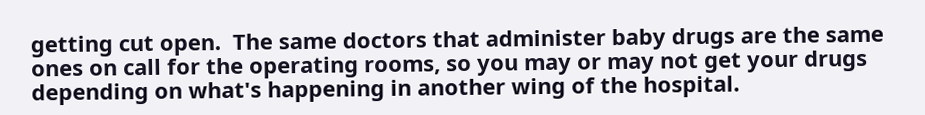getting cut open.  The same doctors that administer baby drugs are the same ones on call for the operating rooms, so you may or may not get your drugs depending on what's happening in another wing of the hospital.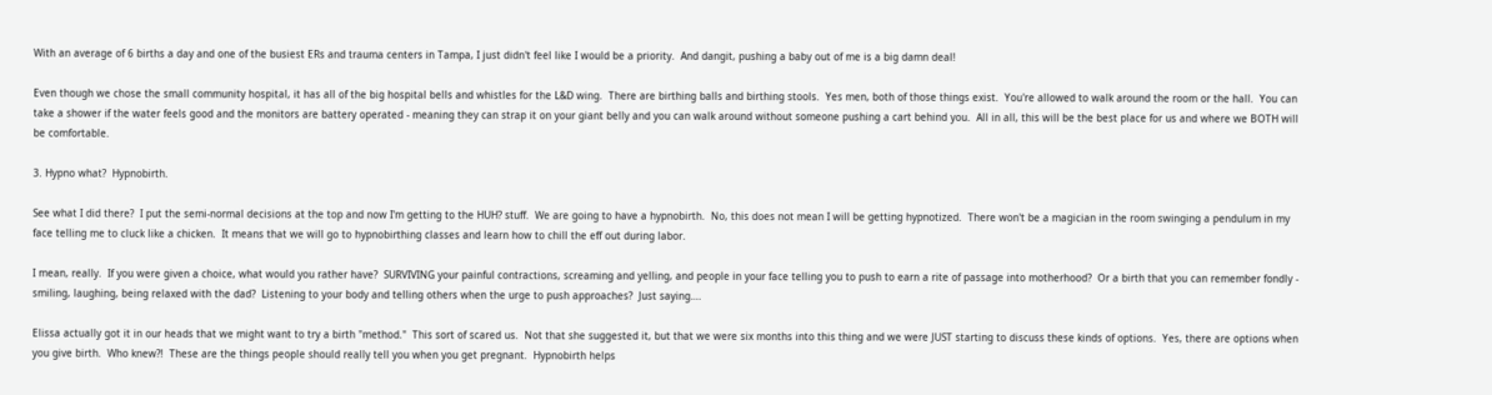With an average of 6 births a day and one of the busiest ERs and trauma centers in Tampa, I just didn't feel like I would be a priority.  And dangit, pushing a baby out of me is a big damn deal!

Even though we chose the small community hospital, it has all of the big hospital bells and whistles for the L&D wing.  There are birthing balls and birthing stools.  Yes men, both of those things exist.  You're allowed to walk around the room or the hall.  You can take a shower if the water feels good and the monitors are battery operated - meaning they can strap it on your giant belly and you can walk around without someone pushing a cart behind you.  All in all, this will be the best place for us and where we BOTH will be comfortable.

3. Hypno what?  Hypnobirth.

See what I did there?  I put the semi-normal decisions at the top and now I'm getting to the HUH? stuff.  We are going to have a hypnobirth.  No, this does not mean I will be getting hypnotized.  There won't be a magician in the room swinging a pendulum in my face telling me to cluck like a chicken.  It means that we will go to hypnobirthing classes and learn how to chill the eff out during labor.

I mean, really.  If you were given a choice, what would you rather have?  SURVIVING your painful contractions, screaming and yelling, and people in your face telling you to push to earn a rite of passage into motherhood?  Or a birth that you can remember fondly - smiling, laughing, being relaxed with the dad?  Listening to your body and telling others when the urge to push approaches?  Just saying….

Elissa actually got it in our heads that we might want to try a birth "method."  This sort of scared us.  Not that she suggested it, but that we were six months into this thing and we were JUST starting to discuss these kinds of options.  Yes, there are options when you give birth.  Who knew?!  These are the things people should really tell you when you get pregnant.  Hypnobirth helps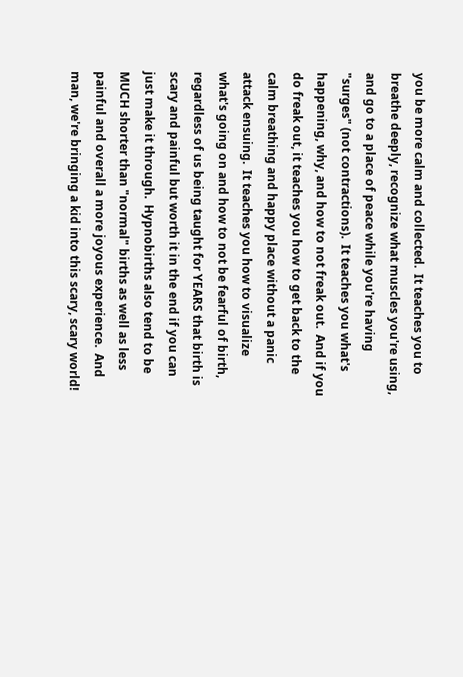you be more calm and collected.  It teaches you to breathe deeply, recognize what muscles you're using, and go to a place of peace while you're having "surges" (not contractions).  It teaches you what's happening, why, and how to not freak out.  And if you do freak out, it teaches you how to get back to the calm breathing and happy place without a panic attack ensuing.  It teaches you how to visualize what's going on and how to not be fearful of birth, regardless of us being taught for YEARS that birth is scary and painful but worth it in the end if you can just make it through.  Hypnobirths also tend to be MUCH shorter than "normal" births as well as less painful and overall a more joyous experience.  And man, we're bringing a kid into this scary, scary world!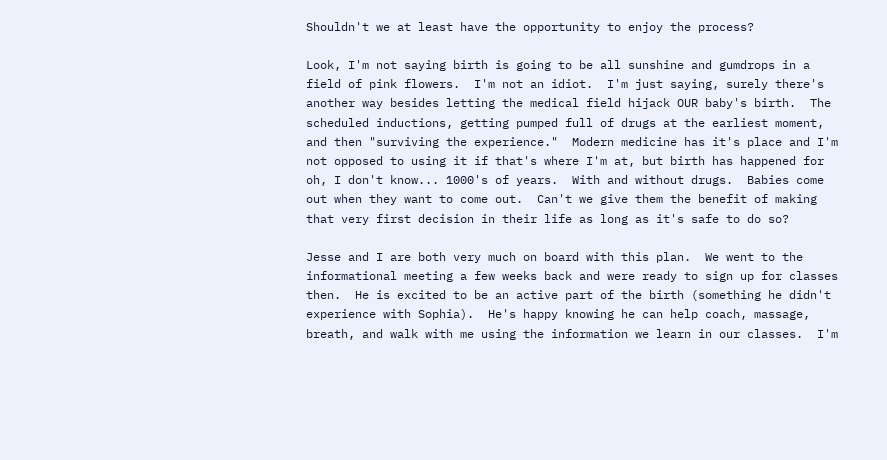Shouldn't we at least have the opportunity to enjoy the process?

Look, I'm not saying birth is going to be all sunshine and gumdrops in a field of pink flowers.  I'm not an idiot.  I'm just saying, surely there's another way besides letting the medical field hijack OUR baby's birth.  The scheduled inductions, getting pumped full of drugs at the earliest moment, and then "surviving the experience."  Modern medicine has it's place and I'm not opposed to using it if that's where I'm at, but birth has happened for oh, I don't know... 1000's of years.  With and without drugs.  Babies come out when they want to come out.  Can't we give them the benefit of making that very first decision in their life as long as it's safe to do so?

Jesse and I are both very much on board with this plan.  We went to the informational meeting a few weeks back and were ready to sign up for classes then.  He is excited to be an active part of the birth (something he didn't experience with Sophia).  He's happy knowing he can help coach, massage, breath, and walk with me using the information we learn in our classes.  I'm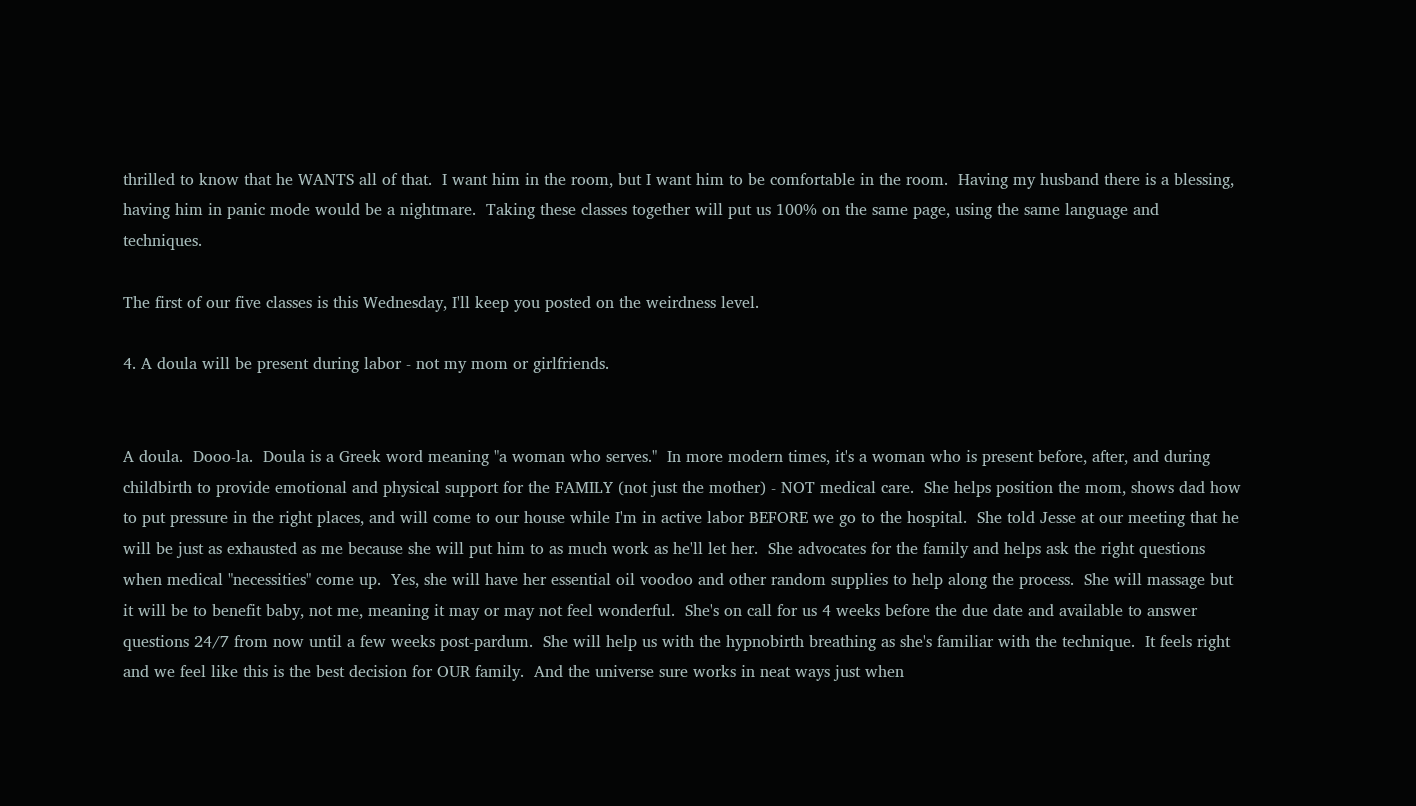thrilled to know that he WANTS all of that.  I want him in the room, but I want him to be comfortable in the room.  Having my husband there is a blessing, having him in panic mode would be a nightmare.  Taking these classes together will put us 100% on the same page, using the same language and techniques.

The first of our five classes is this Wednesday, I'll keep you posted on the weirdness level.

4. A doula will be present during labor - not my mom or girlfriends.


A doula.  Dooo-la.  Doula is a Greek word meaning "a woman who serves."  In more modern times, it's a woman who is present before, after, and during childbirth to provide emotional and physical support for the FAMILY (not just the mother) - NOT medical care.  She helps position the mom, shows dad how to put pressure in the right places, and will come to our house while I'm in active labor BEFORE we go to the hospital.  She told Jesse at our meeting that he will be just as exhausted as me because she will put him to as much work as he'll let her.  She advocates for the family and helps ask the right questions when medical "necessities" come up.  Yes, she will have her essential oil voodoo and other random supplies to help along the process.  She will massage but it will be to benefit baby, not me, meaning it may or may not feel wonderful.  She's on call for us 4 weeks before the due date and available to answer questions 24/7 from now until a few weeks post-pardum.  She will help us with the hypnobirth breathing as she's familiar with the technique.  It feels right and we feel like this is the best decision for OUR family.  And the universe sure works in neat ways just when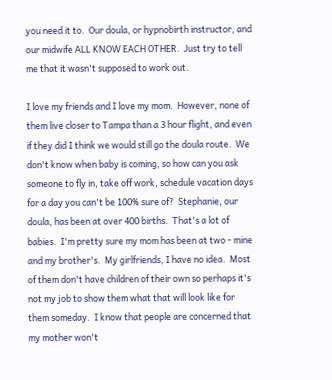you need it to.  Our doula, or hypnobirth instructor, and our midwife ALL KNOW EACH OTHER.  Just try to tell me that it wasn't supposed to work out.

I love my friends and I love my mom.  However, none of them live closer to Tampa than a 3 hour flight, and even if they did I think we would still go the doula route.  We don't know when baby is coming, so how can you ask someone to fly in, take off work, schedule vacation days for a day you can't be 100% sure of?  Stephanie, our doula, has been at over 400 births.  That's a lot of babies.  I'm pretty sure my mom has been at two - mine and my brother's.  My girlfriends, I have no idea.  Most of them don't have children of their own so perhaps it's not my job to show them what that will look like for them someday.  I know that people are concerned that my mother won't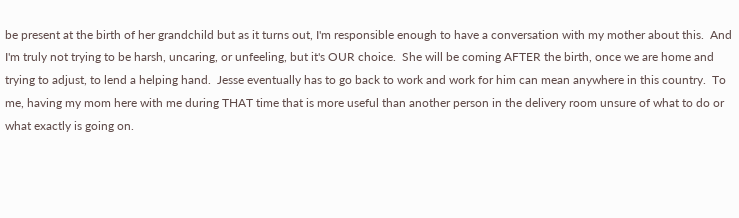be present at the birth of her grandchild but as it turns out, I'm responsible enough to have a conversation with my mother about this.  And I'm truly not trying to be harsh, uncaring, or unfeeling, but it's OUR choice.  She will be coming AFTER the birth, once we are home and trying to adjust, to lend a helping hand.  Jesse eventually has to go back to work and work for him can mean anywhere in this country.  To me, having my mom here with me during THAT time that is more useful than another person in the delivery room unsure of what to do or what exactly is going on.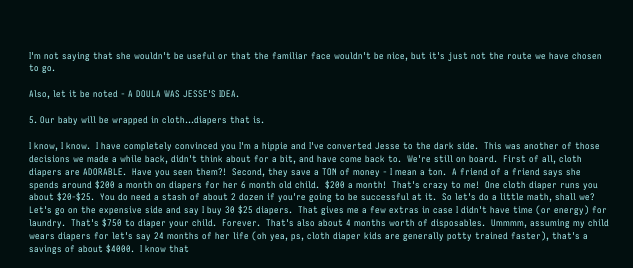I'm not saying that she wouldn't be useful or that the familiar face wouldn't be nice, but it's just not the route we have chosen to go.

Also, let it be noted - A DOULA WAS JESSE'S IDEA.

5. Our baby will be wrapped in cloth…diapers that is.

I know, I know.  I have completely convinced you I'm a hippie and I've converted Jesse to the dark side.  This was another of those decisions we made a while back, didn't think about for a bit, and have come back to.  We're still on board.  First of all, cloth diapers are ADORABLE.  Have you seen them?!  Second, they save a TON of money - I mean a ton.  A friend of a friend says she spends around $200 a month on diapers for her 6 month old child.  $200 a month!  That's crazy to me!  One cloth diaper runs you about $20-$25.  You do need a stash of about 2 dozen if you're going to be successful at it.  So let's do a little math, shall we?  Let's go on the expensive side and say I buy 30 $25 diapers.  That gives me a few extras in case I didn't have time (or energy) for laundry.  That's $750 to diaper your child.  Forever.  That's also about 4 months worth of disposables.  Ummmm, assuming my child wears diapers for let's say 24 months of her life (oh yea, ps, cloth diaper kids are generally potty trained faster), that's a savings of about $4000.  I know that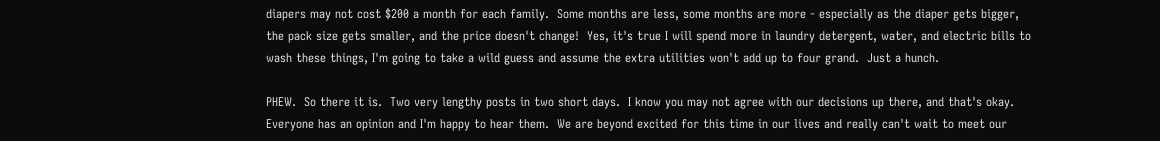diapers may not cost $200 a month for each family.  Some months are less, some months are more - especially as the diaper gets bigger, the pack size gets smaller, and the price doesn't change!  Yes, it's true I will spend more in laundry detergent, water, and electric bills to wash these things, I'm going to take a wild guess and assume the extra utilities won't add up to four grand.  Just a hunch.

PHEW.  So there it is.  Two very lengthy posts in two short days.  I know you may not agree with our decisions up there, and that's okay.  Everyone has an opinion and I'm happy to hear them.  We are beyond excited for this time in our lives and really can't wait to meet our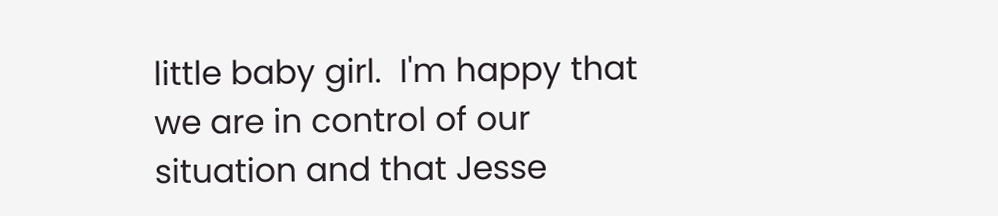little baby girl.  I'm happy that we are in control of our situation and that Jesse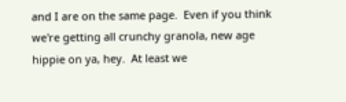and I are on the same page.  Even if you think we're getting all crunchy granola, new age hippie on ya, hey.  At least we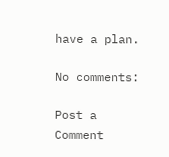have a plan.

No comments:

Post a Comment